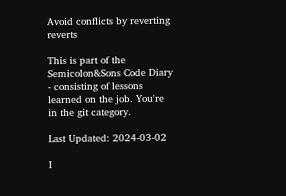Avoid conflicts by reverting reverts

This is part of the Semicolon&Sons Code Diary - consisting of lessons learned on the job. You're in the git category.

Last Updated: 2024-03-02

I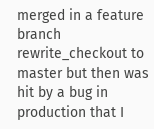merged in a feature branch rewrite_checkout to master but then was hit by a bug in production that I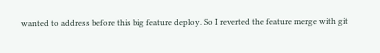wanted to address before this big feature deploy. So I reverted the feature merge with git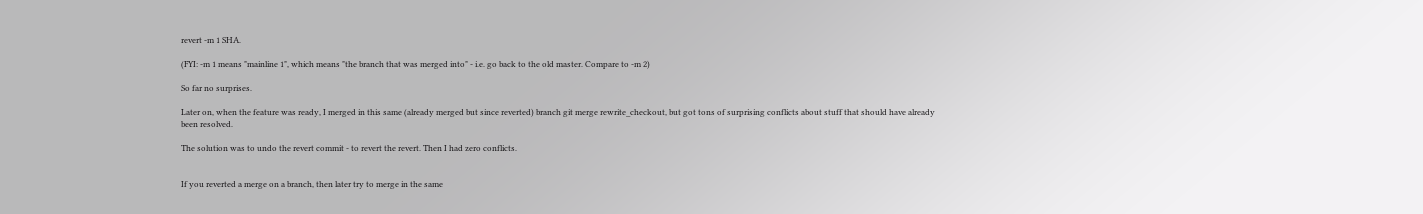revert -m 1 SHA.

(FYI: -m 1 means "mainline 1", which means "the branch that was merged into" - i.e. go back to the old master. Compare to -m 2)

So far no surprises.

Later on, when the feature was ready, I merged in this same (already merged but since reverted) branch git merge rewrite_checkout, but got tons of surprising conflicts about stuff that should have already been resolved.

The solution was to undo the revert commit - to revert the revert. Then I had zero conflicts.


If you reverted a merge on a branch, then later try to merge in the same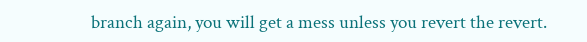branch again, you will get a mess unless you revert the revert.